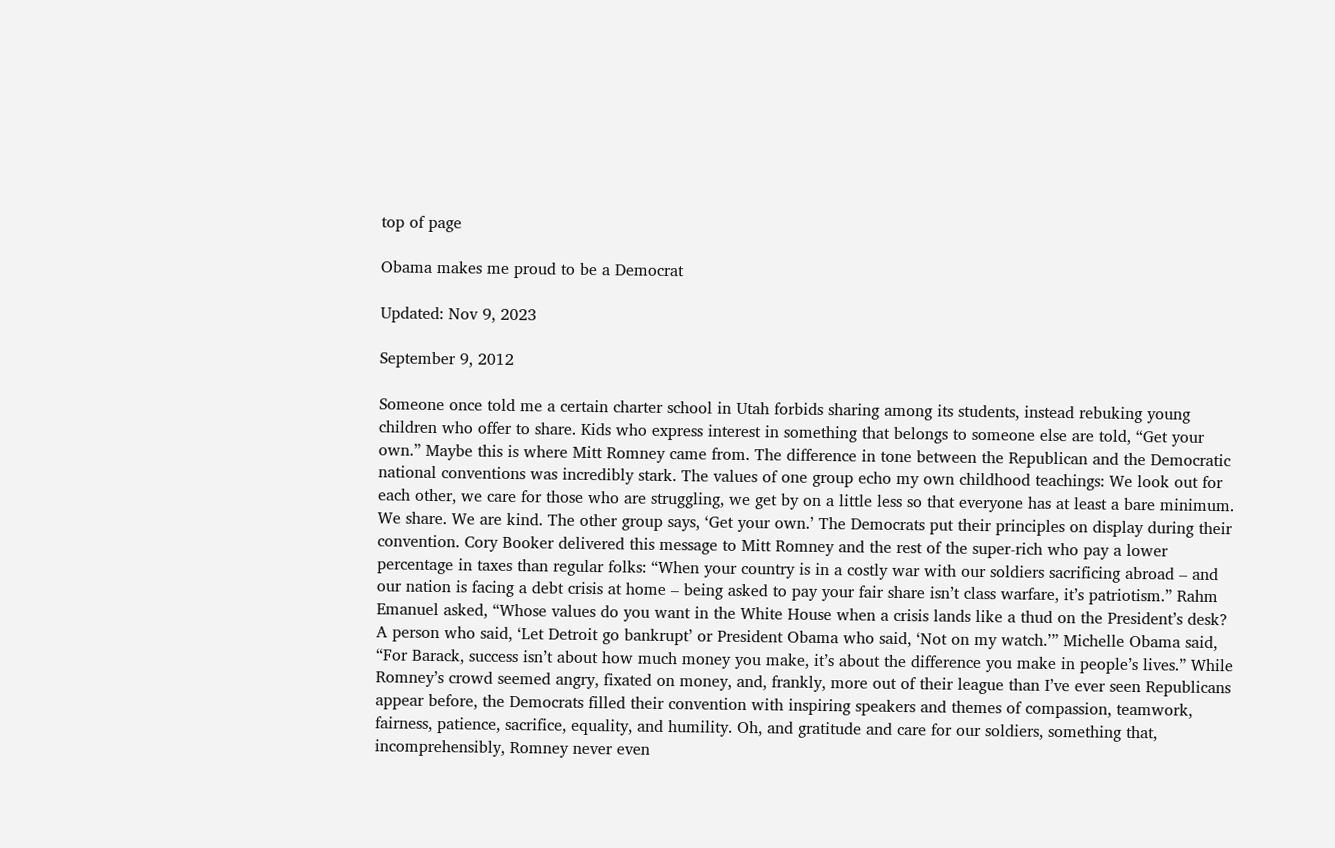top of page

Obama makes me proud to be a Democrat

Updated: Nov 9, 2023

September 9, 2012

Someone once told me a certain charter school in Utah forbids sharing among its students, instead rebuking young children who offer to share. Kids who express interest in something that belongs to someone else are told, “Get your own.” Maybe this is where Mitt Romney came from. The difference in tone between the Republican and the Democratic national conventions was incredibly stark. The values of one group echo my own childhood teachings: We look out for each other, we care for those who are struggling, we get by on a little less so that everyone has at least a bare minimum. We share. We are kind. The other group says, ‘Get your own.’ The Democrats put their principles on display during their convention. Cory Booker delivered this message to Mitt Romney and the rest of the super-rich who pay a lower percentage in taxes than regular folks: “When your country is in a costly war with our soldiers sacrificing abroad – and our nation is facing a debt crisis at home – being asked to pay your fair share isn’t class warfare, it’s patriotism.” Rahm Emanuel asked, “Whose values do you want in the White House when a crisis lands like a thud on the President’s desk? A person who said, ‘Let Detroit go bankrupt’ or President Obama who said, ‘Not on my watch.’” Michelle Obama said, “For Barack, success isn’t about how much money you make, it’s about the difference you make in people’s lives.” While Romney’s crowd seemed angry, fixated on money, and, frankly, more out of their league than I’ve ever seen Republicans appear before, the Democrats filled their convention with inspiring speakers and themes of compassion, teamwork, fairness, patience, sacrifice, equality, and humility. Oh, and gratitude and care for our soldiers, something that, incomprehensibly, Romney never even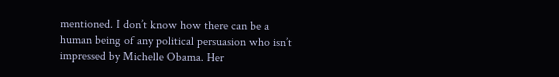mentioned. I don’t know how there can be a human being of any political persuasion who isn’t impressed by Michelle Obama. Her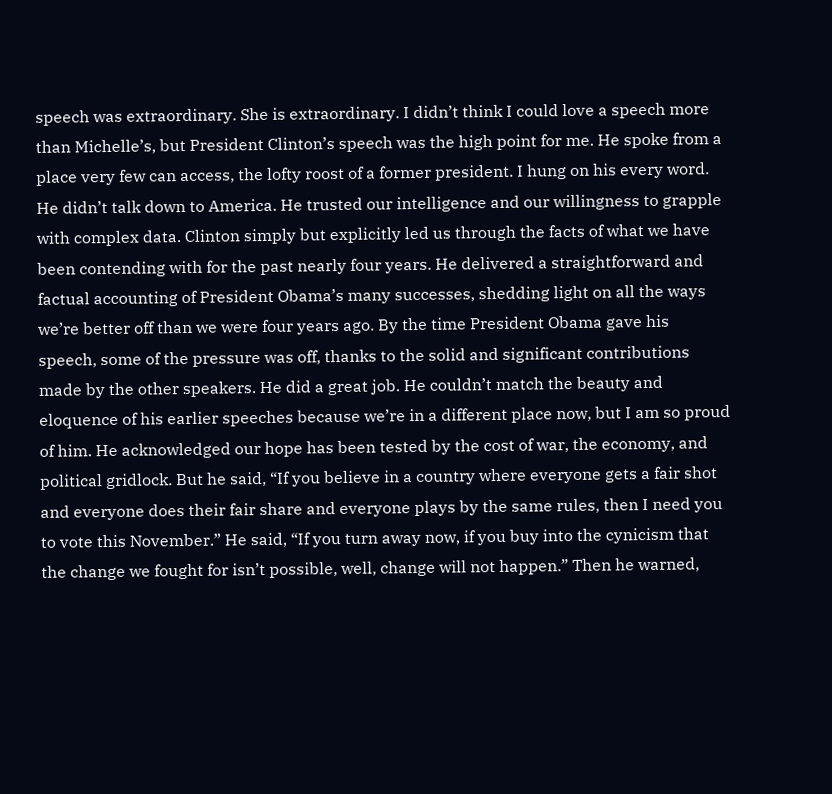speech was extraordinary. She is extraordinary. I didn’t think I could love a speech more than Michelle’s, but President Clinton’s speech was the high point for me. He spoke from a place very few can access, the lofty roost of a former president. I hung on his every word. He didn’t talk down to America. He trusted our intelligence and our willingness to grapple with complex data. Clinton simply but explicitly led us through the facts of what we have been contending with for the past nearly four years. He delivered a straightforward and factual accounting of President Obama’s many successes, shedding light on all the ways we’re better off than we were four years ago. By the time President Obama gave his speech, some of the pressure was off, thanks to the solid and significant contributions made by the other speakers. He did a great job. He couldn’t match the beauty and eloquence of his earlier speeches because we’re in a different place now, but I am so proud of him. He acknowledged our hope has been tested by the cost of war, the economy, and political gridlock. But he said, “If you believe in a country where everyone gets a fair shot and everyone does their fair share and everyone plays by the same rules, then I need you to vote this November.” He said, “If you turn away now, if you buy into the cynicism that the change we fought for isn’t possible, well, change will not happen.” Then he warned,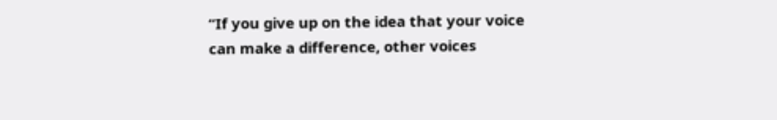“If you give up on the idea that your voice can make a difference, other voices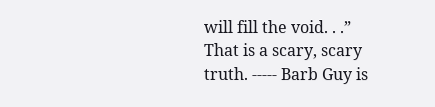will fill the void. . .” That is a scary, scary truth. ----- Barb Guy is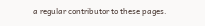a regular contributor to these pages.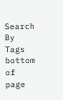Search By Tags
bottom of page